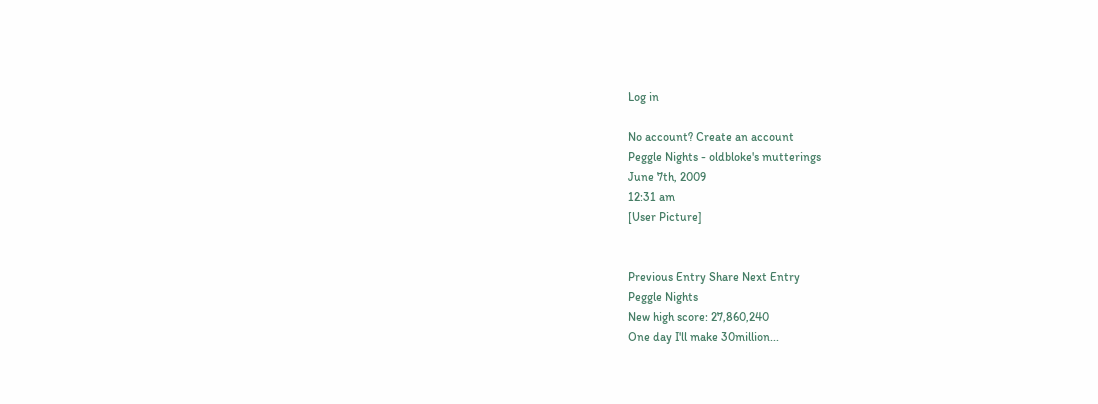Log in

No account? Create an account
Peggle Nights - oldbloke's mutterings
June 7th, 2009
12:31 am
[User Picture]


Previous Entry Share Next Entry
Peggle Nights
New high score: 27,860,240
One day I'll make 30million...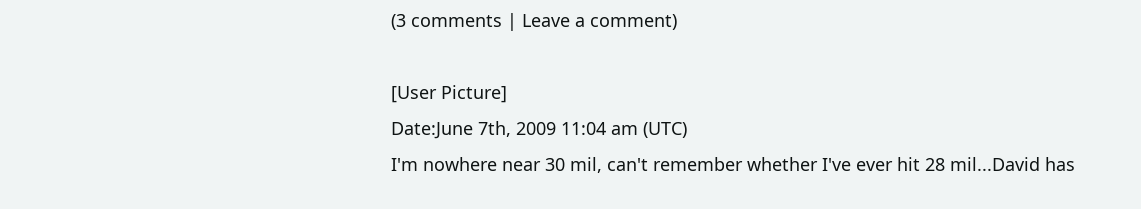(3 comments | Leave a comment)

[User Picture]
Date:June 7th, 2009 11:04 am (UTC)
I'm nowhere near 30 mil, can't remember whether I've ever hit 28 mil...David has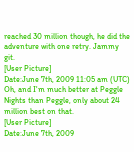reached 30 million though, he did the adventure with one retry. Jammy git.
[User Picture]
Date:June 7th, 2009 11:05 am (UTC)
Oh, and I'm much better at Peggle Nights than Peggle, only about 24 million best on that.
[User Picture]
Date:June 7th, 2009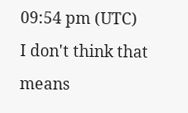09:54 pm (UTC)
I don't think that means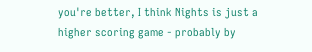you're better, I think Nights is just a higher scoring game - probably by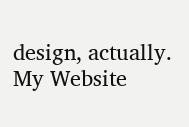design, actually.
My Website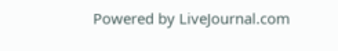Powered by LiveJournal.com